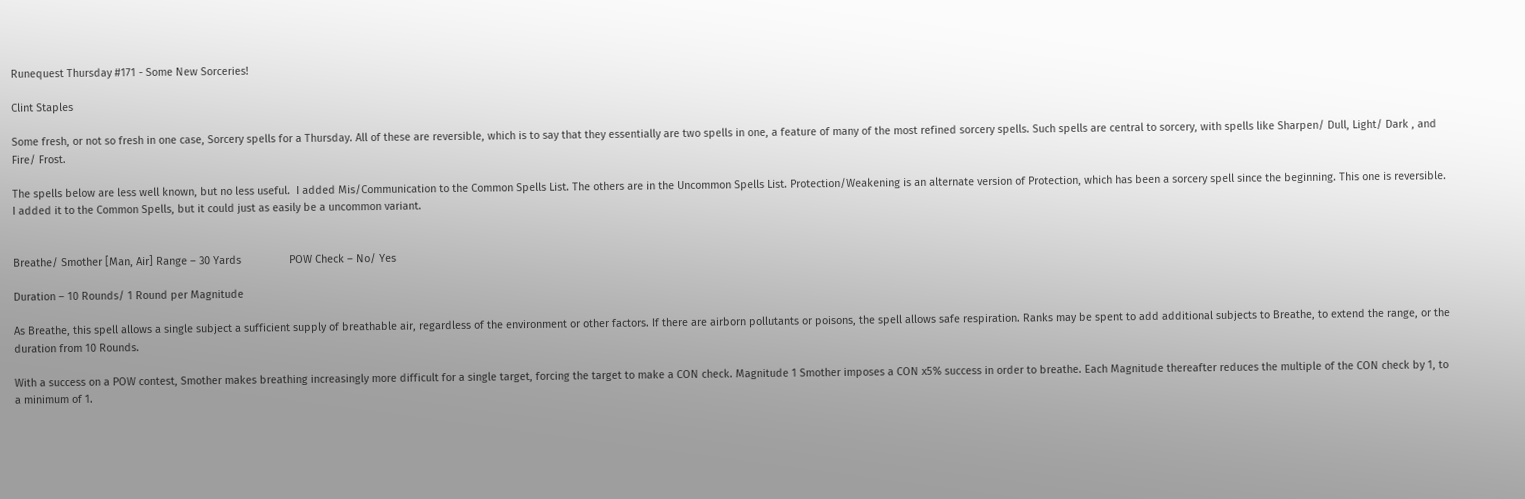Runequest Thursday #171 - Some New Sorceries!

Clint Staples

Some fresh, or not so fresh in one case, Sorcery spells for a Thursday. All of these are reversible, which is to say that they essentially are two spells in one, a feature of many of the most refined sorcery spells. Such spells are central to sorcery, with spells like Sharpen/ Dull, Light/ Dark , and Fire/ Frost.

The spells below are less well known, but no less useful.  I added Mis/Communication to the Common Spells List. The others are in the Uncommon Spells List. Protection/Weakening is an alternate version of Protection, which has been a sorcery spell since the beginning. This one is reversible. I added it to the Common Spells, but it could just as easily be a uncommon variant.


Breathe/ Smother [Man, Air] Range – 30 Yards                POW Check – No/ Yes

Duration – 10 Rounds/ 1 Round per Magnitude

As Breathe, this spell allows a single subject a sufficient supply of breathable air, regardless of the environment or other factors. If there are airborn pollutants or poisons, the spell allows safe respiration. Ranks may be spent to add additional subjects to Breathe, to extend the range, or the duration from 10 Rounds.

With a success on a POW contest, Smother makes breathing increasingly more difficult for a single target, forcing the target to make a CON check. Magnitude 1 Smother imposes a CON x5% success in order to breathe. Each Magnitude thereafter reduces the multiple of the CON check by 1, to a minimum of 1.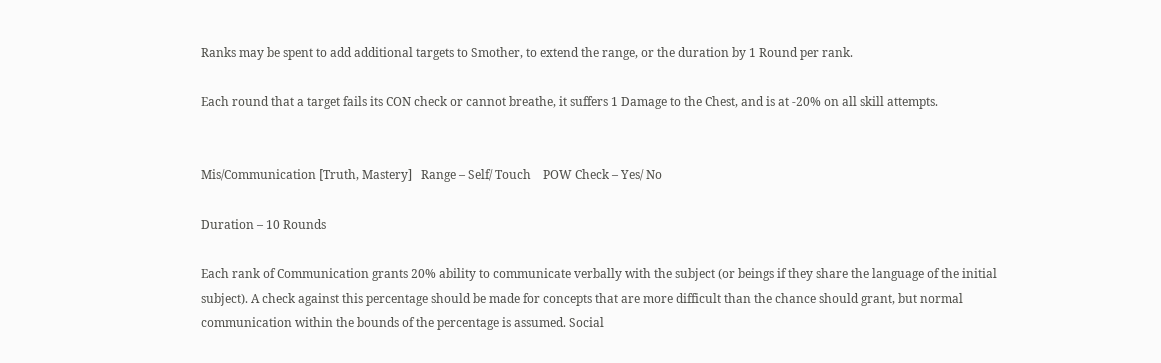Ranks may be spent to add additional targets to Smother, to extend the range, or the duration by 1 Round per rank.

Each round that a target fails its CON check or cannot breathe, it suffers 1 Damage to the Chest, and is at -20% on all skill attempts.


Mis/Communication [Truth, Mastery]   Range – Self/ Touch    POW Check – Yes/ No

Duration – 10 Rounds

Each rank of Communication grants 20% ability to communicate verbally with the subject (or beings if they share the language of the initial subject). A check against this percentage should be made for concepts that are more difficult than the chance should grant, but normal communication within the bounds of the percentage is assumed. Social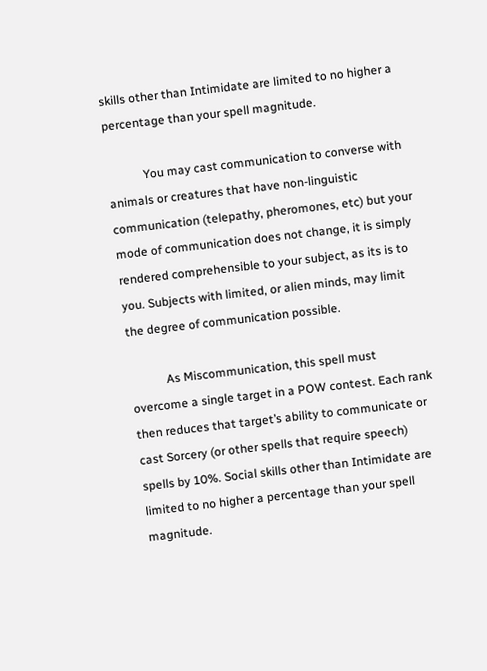skills other than Intimidate are limited to no higher a percentage than your spell magnitude.

            You may cast communication to converse with animals or creatures that have non-linguistic communication (telepathy, pheromones, etc) but your mode of communication does not change, it is simply rendered comprehensible to your subject, as its is to you. Subjects with limited, or alien minds, may limit the degree of communication possible.

            As Miscommunication, this spell must overcome a single target in a POW contest. Each rank then reduces that target’s ability to communicate or cast Sorcery (or other spells that require speech) spells by 10%. Social skills other than Intimidate are limited to no higher a percentage than your spell magnitude.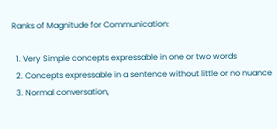Ranks of Magnitude for Communication:

  1. Very Simple concepts expressable in one or two words
  2. Concepts expressable in a sentence without little or no nuance
  3. Normal conversation,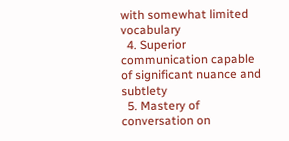with somewhat limited vocabulary
  4. Superior communication capable of significant nuance and subtlety
  5. Mastery of conversation on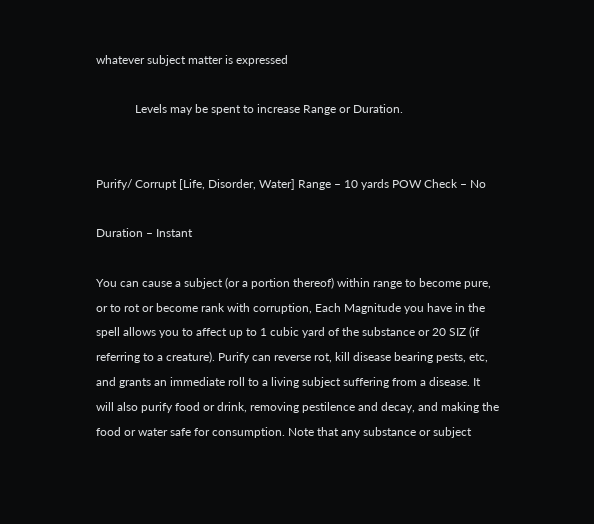whatever subject matter is expressed

             Levels may be spent to increase Range or Duration.


Purify/ Corrupt [Life, Disorder, Water] Range – 10 yards POW Check – No

Duration – Instant

You can cause a subject (or a portion thereof) within range to become pure, or to rot or become rank with corruption, Each Magnitude you have in the spell allows you to affect up to 1 cubic yard of the substance or 20 SIZ (if referring to a creature). Purify can reverse rot, kill disease bearing pests, etc, and grants an immediate roll to a living subject suffering from a disease. It will also purify food or drink, removing pestilence and decay, and making the food or water safe for consumption. Note that any substance or subject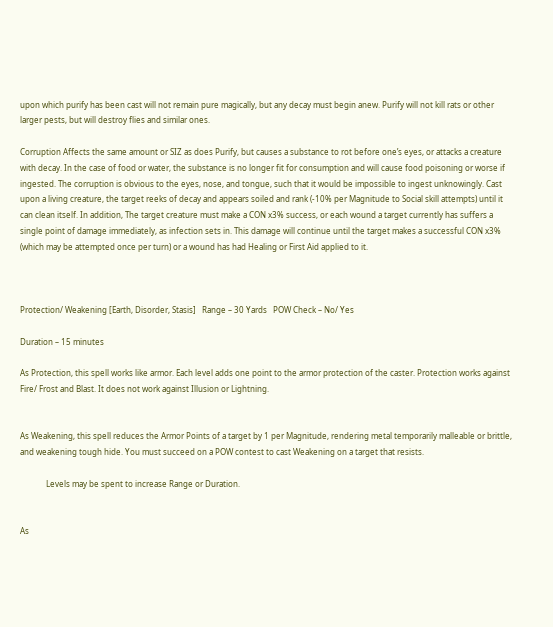upon which purify has been cast will not remain pure magically, but any decay must begin anew. Purify will not kill rats or other larger pests, but will destroy flies and similar ones.

Corruption Affects the same amount or SIZ as does Purify, but causes a substance to rot before one’s eyes, or attacks a creature with decay. In the case of food or water, the substance is no longer fit for consumption and will cause food poisoning or worse if ingested. The corruption is obvious to the eyes, nose, and tongue, such that it would be impossible to ingest unknowingly. Cast upon a living creature, the target reeks of decay and appears soiled and rank (-10% per Magnitude to Social skill attempts) until it can clean itself. In addition, The target creature must make a CON x3% success, or each wound a target currently has suffers a single point of damage immediately, as infection sets in. This damage will continue until the target makes a successful CON x3% (which may be attempted once per turn) or a wound has had Healing or First Aid applied to it.



Protection/ Weakening [Earth, Disorder, Stasis]   Range – 30 Yards   POW Check – No/ Yes

Duration – 15 minutes

As Protection, this spell works like armor. Each level adds one point to the armor protection of the caster. Protection works against Fire/ Frost and Blast. It does not work against Illusion or Lightning.


As Weakening, this spell reduces the Armor Points of a target by 1 per Magnitude, rendering metal temporarily malleable or brittle, and weakening tough hide. You must succeed on a POW contest to cast Weakening on a target that resists.

             Levels may be spent to increase Range or Duration.


As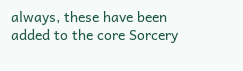always, these have been added to the core Sorcery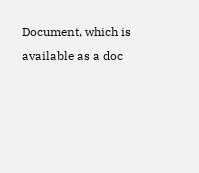Document, which is available as a doc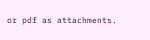or pdf as attachments.